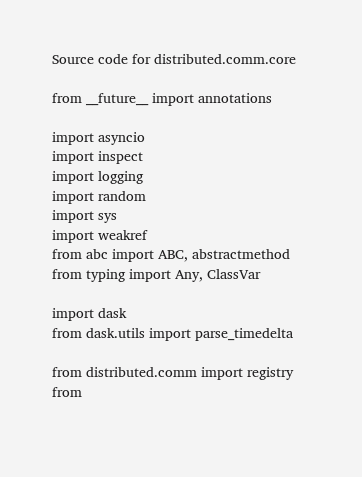Source code for distributed.comm.core

from __future__ import annotations

import asyncio
import inspect
import logging
import random
import sys
import weakref
from abc import ABC, abstractmethod
from typing import Any, ClassVar

import dask
from dask.utils import parse_timedelta

from distributed.comm import registry
from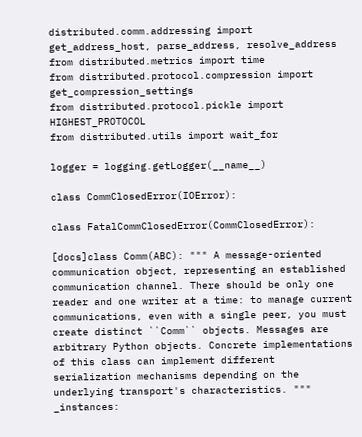distributed.comm.addressing import get_address_host, parse_address, resolve_address
from distributed.metrics import time
from distributed.protocol.compression import get_compression_settings
from distributed.protocol.pickle import HIGHEST_PROTOCOL
from distributed.utils import wait_for

logger = logging.getLogger(__name__)

class CommClosedError(IOError):

class FatalCommClosedError(CommClosedError):

[docs]class Comm(ABC): """ A message-oriented communication object, representing an established communication channel. There should be only one reader and one writer at a time: to manage current communications, even with a single peer, you must create distinct ``Comm`` objects. Messages are arbitrary Python objects. Concrete implementations of this class can implement different serialization mechanisms depending on the underlying transport's characteristics. """ _instances: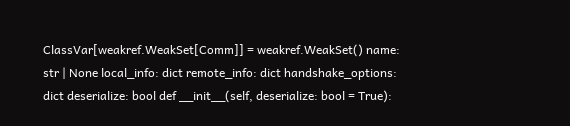ClassVar[weakref.WeakSet[Comm]] = weakref.WeakSet() name: str | None local_info: dict remote_info: dict handshake_options: dict deserialize: bool def __init__(self, deserialize: bool = True):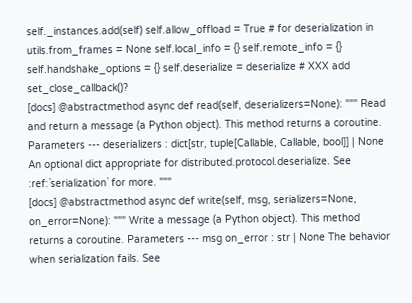self._instances.add(self) self.allow_offload = True # for deserialization in utils.from_frames = None self.local_info = {} self.remote_info = {} self.handshake_options = {} self.deserialize = deserialize # XXX add set_close_callback()?
[docs] @abstractmethod async def read(self, deserializers=None): """ Read and return a message (a Python object). This method returns a coroutine. Parameters --- deserializers : dict[str, tuple[Callable, Callable, bool]] | None An optional dict appropriate for distributed.protocol.deserialize. See :ref:`serialization` for more. """
[docs] @abstractmethod async def write(self, msg, serializers=None, on_error=None): """ Write a message (a Python object). This method returns a coroutine. Parameters --- msg on_error : str | None The behavior when serialization fails. See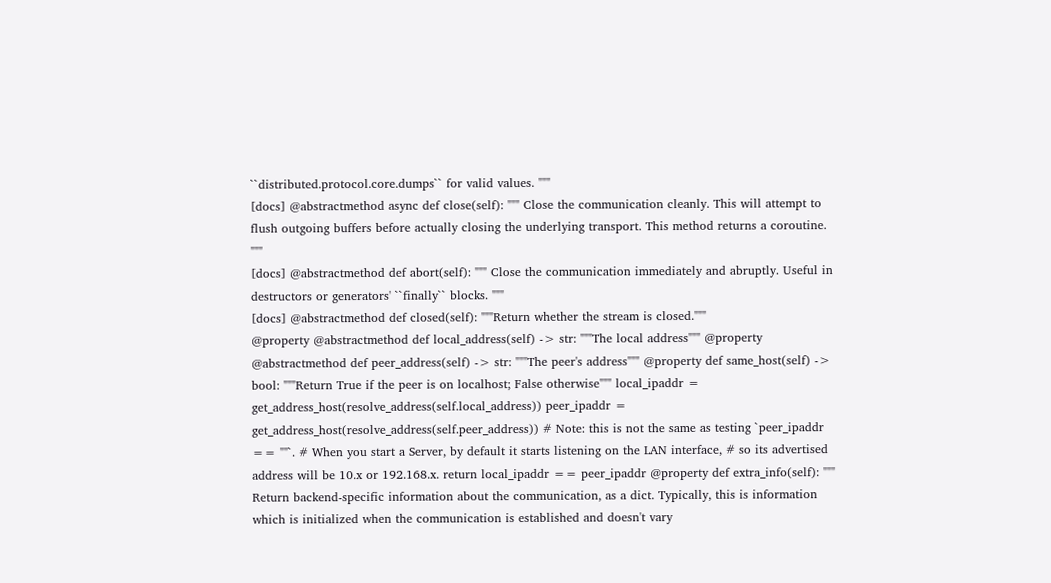``distributed.protocol.core.dumps`` for valid values. """
[docs] @abstractmethod async def close(self): """ Close the communication cleanly. This will attempt to flush outgoing buffers before actually closing the underlying transport. This method returns a coroutine. """
[docs] @abstractmethod def abort(self): """ Close the communication immediately and abruptly. Useful in destructors or generators' ``finally`` blocks. """
[docs] @abstractmethod def closed(self): """Return whether the stream is closed."""
@property @abstractmethod def local_address(self) -> str: """The local address""" @property @abstractmethod def peer_address(self) -> str: """The peer's address""" @property def same_host(self) -> bool: """Return True if the peer is on localhost; False otherwise""" local_ipaddr = get_address_host(resolve_address(self.local_address)) peer_ipaddr = get_address_host(resolve_address(self.peer_address)) # Note: this is not the same as testing `peer_ipaddr == ""`. # When you start a Server, by default it starts listening on the LAN interface, # so its advertised address will be 10.x or 192.168.x. return local_ipaddr == peer_ipaddr @property def extra_info(self): """ Return backend-specific information about the communication, as a dict. Typically, this is information which is initialized when the communication is established and doesn't vary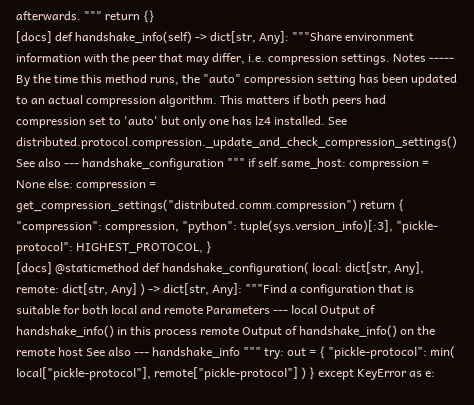afterwards. """ return {}
[docs] def handshake_info(self) -> dict[str, Any]: """Share environment information with the peer that may differ, i.e. compression settings. Notes ----- By the time this method runs, the "auto" compression setting has been updated to an actual compression algorithm. This matters if both peers had compression set to 'auto' but only one has lz4 installed. See distributed.protocol.compression._update_and_check_compression_settings() See also --- handshake_configuration """ if self.same_host: compression = None else: compression = get_compression_settings("distributed.comm.compression") return { "compression": compression, "python": tuple(sys.version_info)[:3], "pickle-protocol": HIGHEST_PROTOCOL, }
[docs] @staticmethod def handshake_configuration( local: dict[str, Any], remote: dict[str, Any] ) -> dict[str, Any]: """Find a configuration that is suitable for both local and remote Parameters --- local Output of handshake_info() in this process remote Output of handshake_info() on the remote host See also --- handshake_info """ try: out = { "pickle-protocol": min( local["pickle-protocol"], remote["pickle-protocol"] ) } except KeyError as e: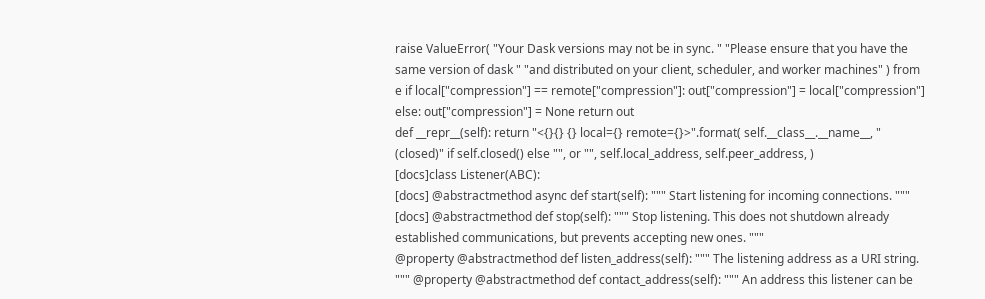raise ValueError( "Your Dask versions may not be in sync. " "Please ensure that you have the same version of dask " "and distributed on your client, scheduler, and worker machines" ) from e if local["compression"] == remote["compression"]: out["compression"] = local["compression"] else: out["compression"] = None return out
def __repr__(self): return "<{}{} {} local={} remote={}>".format( self.__class__.__name__, " (closed)" if self.closed() else "", or "", self.local_address, self.peer_address, )
[docs]class Listener(ABC):
[docs] @abstractmethod async def start(self): """ Start listening for incoming connections. """
[docs] @abstractmethod def stop(self): """ Stop listening. This does not shutdown already established communications, but prevents accepting new ones. """
@property @abstractmethod def listen_address(self): """ The listening address as a URI string. """ @property @abstractmethod def contact_address(self): """ An address this listener can be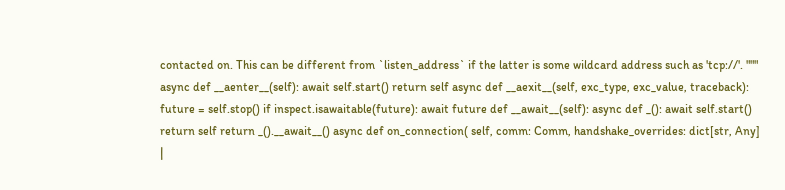contacted on. This can be different from `listen_address` if the latter is some wildcard address such as 'tcp://'. """ async def __aenter__(self): await self.start() return self async def __aexit__(self, exc_type, exc_value, traceback): future = self.stop() if inspect.isawaitable(future): await future def __await__(self): async def _(): await self.start() return self return _().__await__() async def on_connection( self, comm: Comm, handshake_overrides: dict[str, Any] |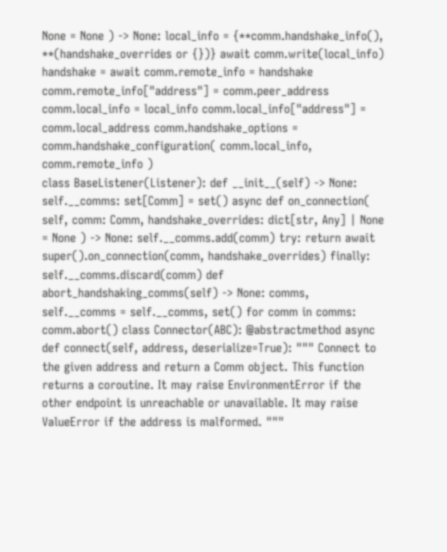None = None ) -> None: local_info = {**comm.handshake_info(), **(handshake_overrides or {})} await comm.write(local_info) handshake = await comm.remote_info = handshake comm.remote_info["address"] = comm.peer_address comm.local_info = local_info comm.local_info["address"] = comm.local_address comm.handshake_options = comm.handshake_configuration( comm.local_info, comm.remote_info )
class BaseListener(Listener): def __init__(self) -> None: self.__comms: set[Comm] = set() async def on_connection( self, comm: Comm, handshake_overrides: dict[str, Any] | None = None ) -> None: self.__comms.add(comm) try: return await super().on_connection(comm, handshake_overrides) finally: self.__comms.discard(comm) def abort_handshaking_comms(self) -> None: comms, self.__comms = self.__comms, set() for comm in comms: comm.abort() class Connector(ABC): @abstractmethod async def connect(self, address, deserialize=True): """ Connect to the given address and return a Comm object. This function returns a coroutine. It may raise EnvironmentError if the other endpoint is unreachable or unavailable. It may raise ValueError if the address is malformed. """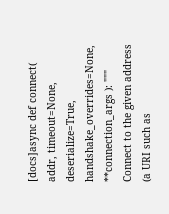[docs]async def connect( addr, timeout=None, deserialize=True, handshake_overrides=None, **connection_args ): """ Connect to the given address (a URI such as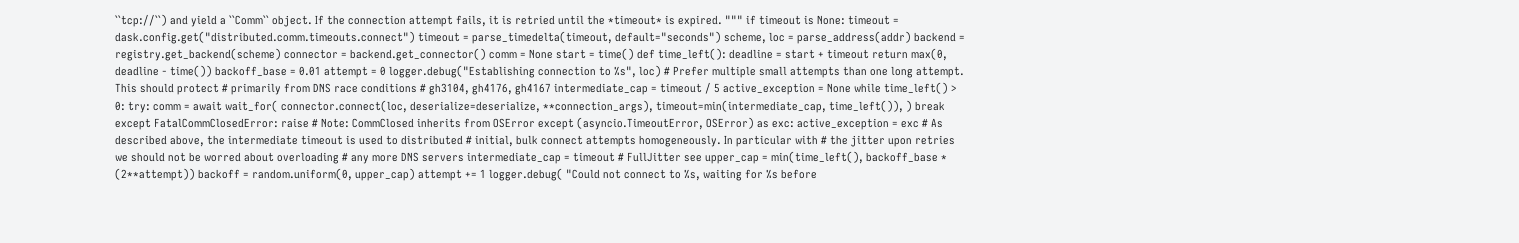``tcp://``) and yield a ``Comm`` object. If the connection attempt fails, it is retried until the *timeout* is expired. """ if timeout is None: timeout = dask.config.get("distributed.comm.timeouts.connect") timeout = parse_timedelta(timeout, default="seconds") scheme, loc = parse_address(addr) backend = registry.get_backend(scheme) connector = backend.get_connector() comm = None start = time() def time_left(): deadline = start + timeout return max(0, deadline - time()) backoff_base = 0.01 attempt = 0 logger.debug("Establishing connection to %s", loc) # Prefer multiple small attempts than one long attempt. This should protect # primarily from DNS race conditions # gh3104, gh4176, gh4167 intermediate_cap = timeout / 5 active_exception = None while time_left() > 0: try: comm = await wait_for( connector.connect(loc, deserialize=deserialize, **connection_args), timeout=min(intermediate_cap, time_left()), ) break except FatalCommClosedError: raise # Note: CommClosed inherits from OSError except (asyncio.TimeoutError, OSError) as exc: active_exception = exc # As described above, the intermediate timeout is used to distributed # initial, bulk connect attempts homogeneously. In particular with # the jitter upon retries we should not be worred about overloading # any more DNS servers intermediate_cap = timeout # FullJitter see upper_cap = min(time_left(), backoff_base * (2**attempt)) backoff = random.uniform(0, upper_cap) attempt += 1 logger.debug( "Could not connect to %s, waiting for %s before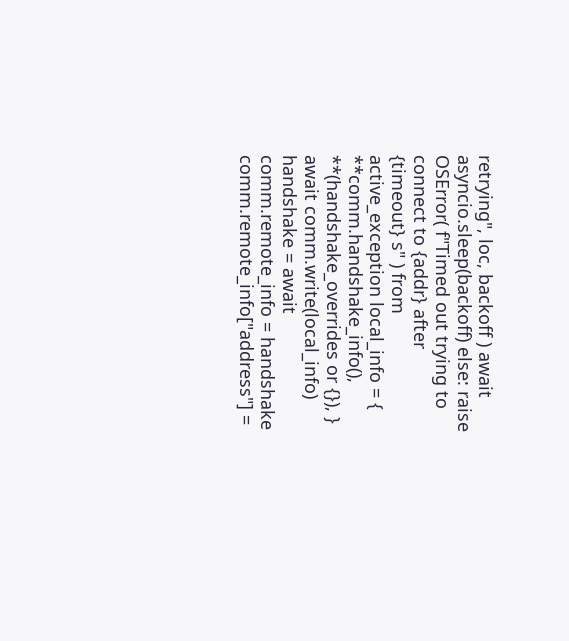retrying", loc, backoff ) await asyncio.sleep(backoff) else: raise OSError( f"Timed out trying to connect to {addr} after {timeout} s" ) from active_exception local_info = { **comm.handshake_info(), **(handshake_overrides or {}), } await comm.write(local_info) handshake = await comm.remote_info = handshake comm.remote_info["address"] =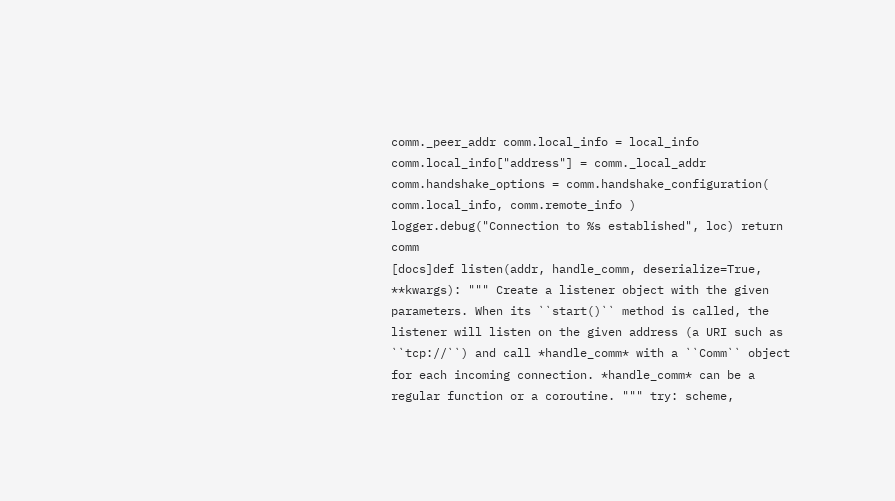comm._peer_addr comm.local_info = local_info comm.local_info["address"] = comm._local_addr comm.handshake_options = comm.handshake_configuration( comm.local_info, comm.remote_info ) logger.debug("Connection to %s established", loc) return comm
[docs]def listen(addr, handle_comm, deserialize=True, **kwargs): """ Create a listener object with the given parameters. When its ``start()`` method is called, the listener will listen on the given address (a URI such as ``tcp://``) and call *handle_comm* with a ``Comm`` object for each incoming connection. *handle_comm* can be a regular function or a coroutine. """ try: scheme,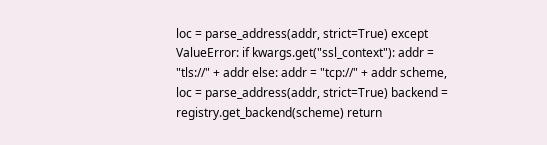loc = parse_address(addr, strict=True) except ValueError: if kwargs.get("ssl_context"): addr = "tls://" + addr else: addr = "tcp://" + addr scheme, loc = parse_address(addr, strict=True) backend = registry.get_backend(scheme) return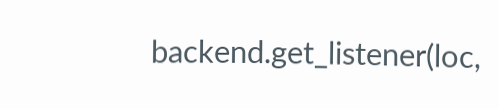backend.get_listener(loc,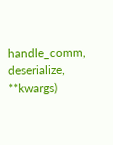handle_comm, deserialize, **kwargs)